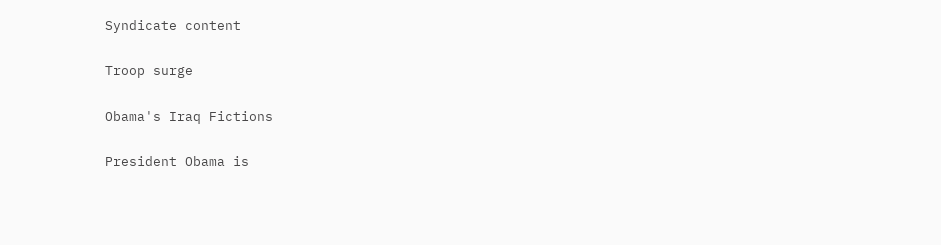Syndicate content

Troop surge

Obama's Iraq Fictions

President Obama is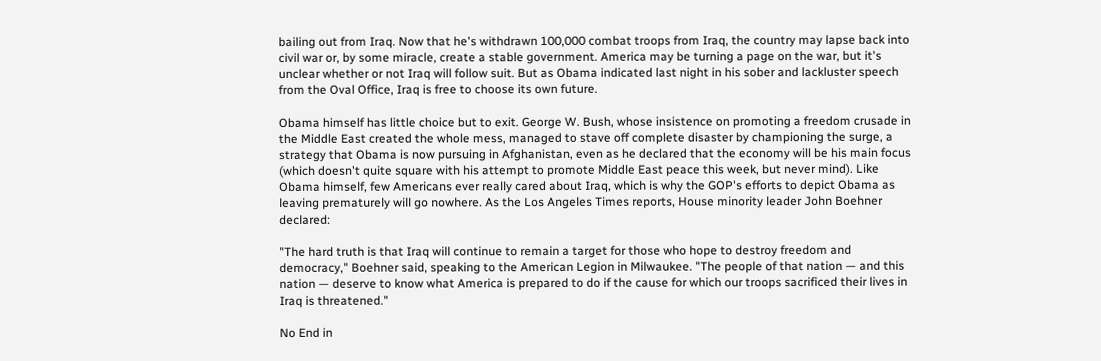bailing out from Iraq. Now that he's withdrawn 100,000 combat troops from Iraq, the country may lapse back into civil war or, by some miracle, create a stable government. America may be turning a page on the war, but it's unclear whether or not Iraq will follow suit. But as Obama indicated last night in his sober and lackluster speech from the Oval Office, Iraq is free to choose its own future.

Obama himself has little choice but to exit. George W. Bush, whose insistence on promoting a freedom crusade in the Middle East created the whole mess, managed to stave off complete disaster by championing the surge, a strategy that Obama is now pursuing in Afghanistan, even as he declared that the economy will be his main focus (which doesn't quite square with his attempt to promote Middle East peace this week, but never mind). Like Obama himself, few Americans ever really cared about Iraq, which is why the GOP's efforts to depict Obama as leaving prematurely will go nowhere. As the Los Angeles Times reports, House minority leader John Boehner declared:

"The hard truth is that Iraq will continue to remain a target for those who hope to destroy freedom and democracy," Boehner said, speaking to the American Legion in Milwaukee. "The people of that nation — and this nation — deserve to know what America is prepared to do if the cause for which our troops sacrificed their lives in Iraq is threatened."

No End in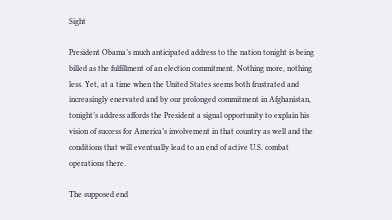Sight

President Obama’s much anticipated address to the nation tonight is being billed as the fulfillment of an election commitment. Nothing more, nothing less. Yet, at a time when the United States seems both frustrated and increasingly enervated and by our prolonged commitment in Afghanistan, tonight’s address affords the President a signal opportunity to explain his vision of success for America’s involvement in that country as well and the conditions that will eventually lead to an end of active U.S. combat operations there.

The supposed end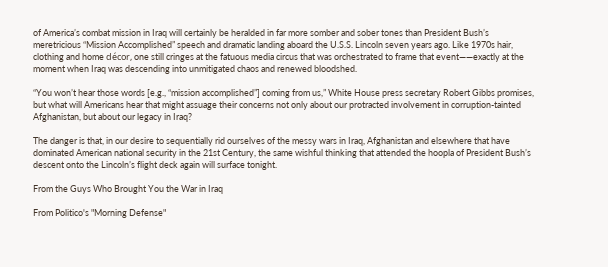of America’s combat mission in Iraq will certainly be heralded in far more somber and sober tones than President Bush’s meretricious “Mission Accomplished” speech and dramatic landing aboard the U.S.S. Lincoln seven years ago. Like 1970s hair, clothing and home décor, one still cringes at the fatuous media circus that was orchestrated to frame that event——exactly at the moment when Iraq was descending into unmitigated chaos and renewed bloodshed.

“You won’t hear those words [e.g., “mission accomplished”] coming from us,” White House press secretary Robert Gibbs promises, but what will Americans hear that might assuage their concerns not only about our protracted involvement in corruption-tainted Afghanistan, but about our legacy in Iraq?

The danger is that, in our desire to sequentially rid ourselves of the messy wars in Iraq, Afghanistan and elsewhere that have dominated American national security in the 21st Century, the same wishful thinking that attended the hoopla of President Bush’s descent onto the Lincoln’s flight deck again will surface tonight.

From the Guys Who Brought You the War in Iraq

From Politico's "Morning Defense"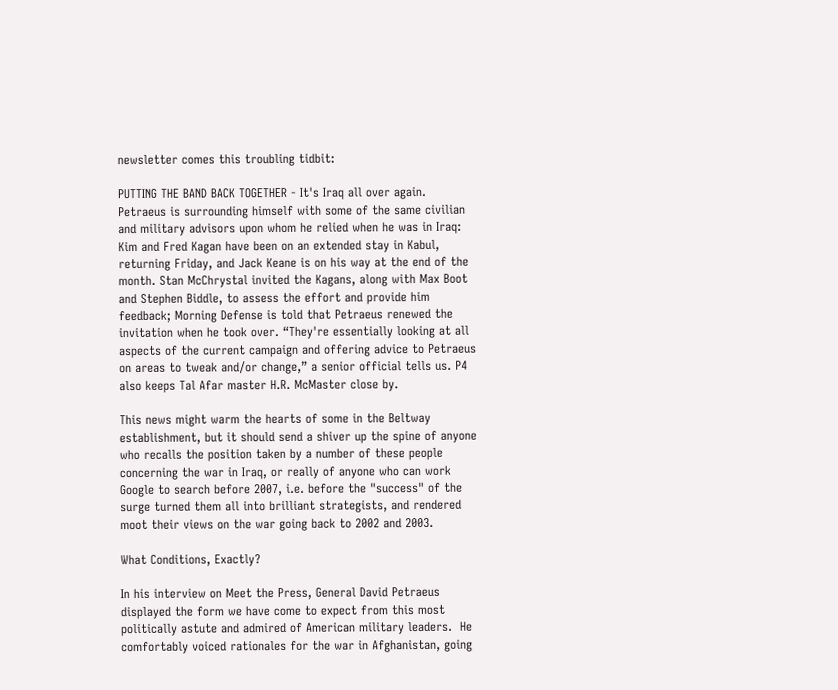newsletter comes this troubling tidbit:

PUTTING THE BAND BACK TOGETHER - It's Iraq all over again. Petraeus is surrounding himself with some of the same civilian and military advisors upon whom he relied when he was in Iraq: Kim and Fred Kagan have been on an extended stay in Kabul, returning Friday, and Jack Keane is on his way at the end of the month. Stan McChrystal invited the Kagans, along with Max Boot and Stephen Biddle, to assess the effort and provide him feedback; Morning Defense is told that Petraeus renewed the invitation when he took over. “They're essentially looking at all aspects of the current campaign and offering advice to Petraeus on areas to tweak and/or change,” a senior official tells us. P4 also keeps Tal Afar master H.R. McMaster close by.

This news might warm the hearts of some in the Beltway establishment, but it should send a shiver up the spine of anyone who recalls the position taken by a number of these people concerning the war in Iraq, or really of anyone who can work Google to search before 2007, i.e. before the "success" of the surge turned them all into brilliant strategists, and rendered moot their views on the war going back to 2002 and 2003.

What Conditions, Exactly?

In his interview on Meet the Press, General David Petraeus displayed the form we have come to expect from this most politically astute and admired of American military leaders.  He comfortably voiced rationales for the war in Afghanistan, going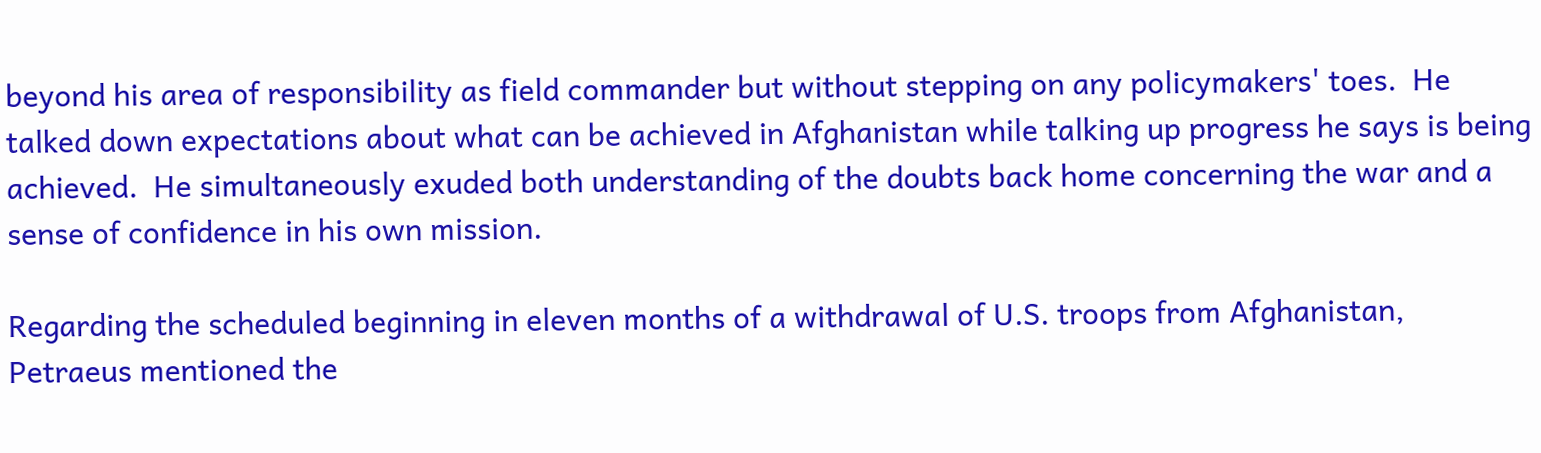beyond his area of responsibility as field commander but without stepping on any policymakers' toes.  He talked down expectations about what can be achieved in Afghanistan while talking up progress he says is being achieved.  He simultaneously exuded both understanding of the doubts back home concerning the war and a sense of confidence in his own mission.

Regarding the scheduled beginning in eleven months of a withdrawal of U.S. troops from Afghanistan, Petraeus mentioned the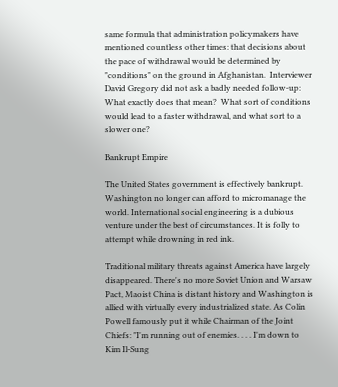same formula that administration policymakers have mentioned countless other times: that decisions about the pace of withdrawal would be determined by "conditions" on the ground in Afghanistan.  Interviewer David Gregory did not ask a badly needed follow-up: What exactly does that mean?  What sort of conditions would lead to a faster withdrawal, and what sort to a slower one?

Bankrupt Empire

The United States government is effectively bankrupt. Washington no longer can afford to micromanage the world. International social engineering is a dubious venture under the best of circumstances. It is folly to attempt while drowning in red ink.

Traditional military threats against America have largely disappeared. There's no more Soviet Union and Warsaw Pact, Maoist China is distant history and Washington is allied with virtually every industrialized state. As Colin Powell famously put it while Chairman of the Joint Chiefs: "I'm running out of enemies. . . . I'm down to Kim Il-Sung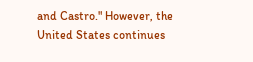and Castro." However, the United States continues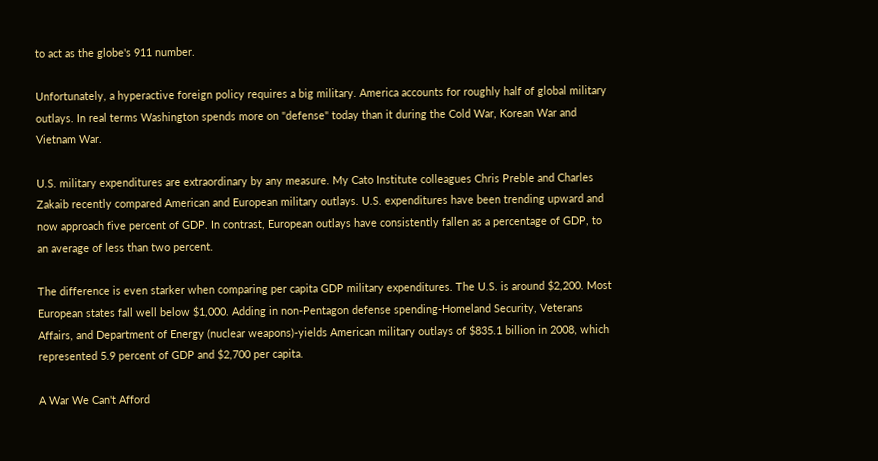to act as the globe's 911 number.

Unfortunately, a hyperactive foreign policy requires a big military. America accounts for roughly half of global military outlays. In real terms Washington spends more on "defense" today than it during the Cold War, Korean War and Vietnam War.

U.S. military expenditures are extraordinary by any measure. My Cato Institute colleagues Chris Preble and Charles Zakaib recently compared American and European military outlays. U.S. expenditures have been trending upward and now approach five percent of GDP. In contrast, European outlays have consistently fallen as a percentage of GDP, to an average of less than two percent.

The difference is even starker when comparing per capita GDP military expenditures. The U.S. is around $2,200. Most European states fall well below $1,000. Adding in non-Pentagon defense spending-Homeland Security, Veterans Affairs, and Department of Energy (nuclear weapons)-yields American military outlays of $835.1 billion in 2008, which represented 5.9 percent of GDP and $2,700 per capita.

A War We Can't Afford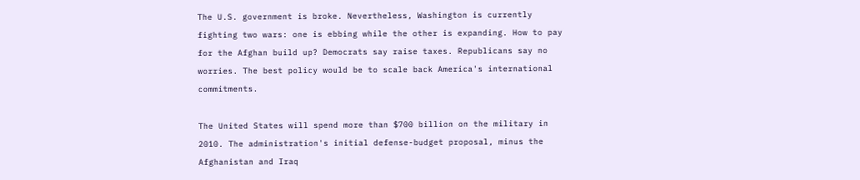The U.S. government is broke. Nevertheless, Washington is currently fighting two wars: one is ebbing while the other is expanding. How to pay for the Afghan build up? Democrats say raise taxes. Republicans say no worries. The best policy would be to scale back America's international commitments.

The United States will spend more than $700 billion on the military in 2010. The administration's initial defense-budget proposal, minus the Afghanistan and Iraq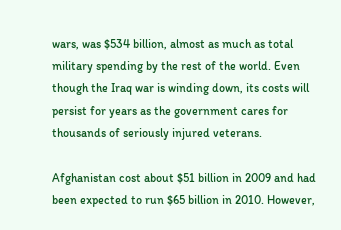wars, was $534 billion, almost as much as total military spending by the rest of the world. Even though the Iraq war is winding down, its costs will persist for years as the government cares for thousands of seriously injured veterans.

Afghanistan cost about $51 billion in 2009 and had been expected to run $65 billion in 2010. However,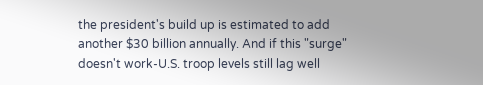the president's build up is estimated to add another $30 billion annually. And if this "surge" doesn't work-U.S. troop levels still lag well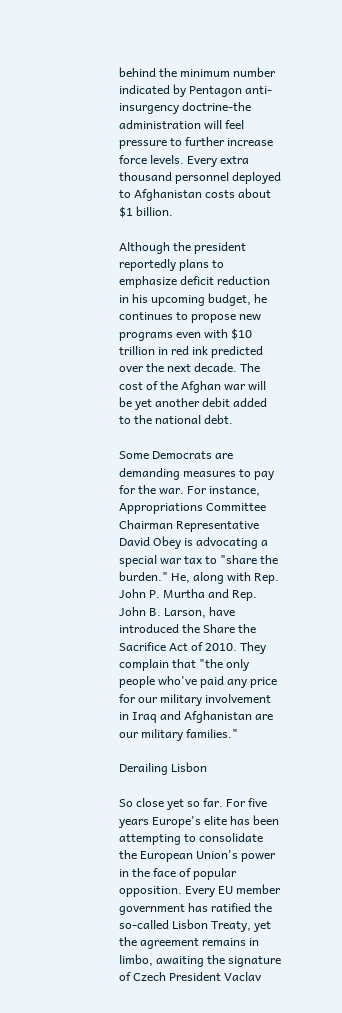behind the minimum number indicated by Pentagon anti-insurgency doctrine-the administration will feel pressure to further increase force levels. Every extra thousand personnel deployed to Afghanistan costs about $1 billion.

Although the president reportedly plans to emphasize deficit reduction in his upcoming budget, he continues to propose new programs even with $10 trillion in red ink predicted over the next decade. The cost of the Afghan war will be yet another debit added to the national debt.

Some Democrats are demanding measures to pay for the war. For instance, Appropriations Committee Chairman Representative David Obey is advocating a special war tax to "share the burden." He, along with Rep. John P. Murtha and Rep. John B. Larson, have introduced the Share the Sacrifice Act of 2010. They complain that "the only people who've paid any price for our military involvement in Iraq and Afghanistan are our military families."

Derailing Lisbon

So close yet so far. For five years Europe's elite has been attempting to consolidate the European Union's power in the face of popular opposition. Every EU member government has ratified the so-called Lisbon Treaty, yet the agreement remains in limbo, awaiting the signature of Czech President Vaclav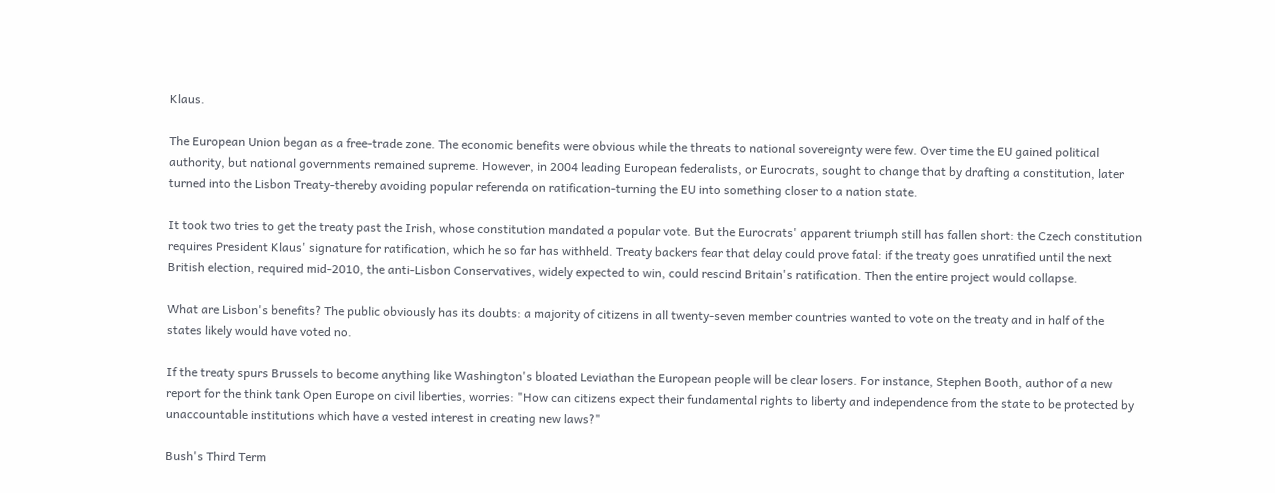Klaus.

The European Union began as a free-trade zone. The economic benefits were obvious while the threats to national sovereignty were few. Over time the EU gained political authority, but national governments remained supreme. However, in 2004 leading European federalists, or Eurocrats, sought to change that by drafting a constitution, later turned into the Lisbon Treaty-thereby avoiding popular referenda on ratification-turning the EU into something closer to a nation state.

It took two tries to get the treaty past the Irish, whose constitution mandated a popular vote. But the Eurocrats' apparent triumph still has fallen short: the Czech constitution requires President Klaus' signature for ratification, which he so far has withheld. Treaty backers fear that delay could prove fatal: if the treaty goes unratified until the next British election, required mid-2010, the anti-Lisbon Conservatives, widely expected to win, could rescind Britain's ratification. Then the entire project would collapse.

What are Lisbon's benefits? The public obviously has its doubts: a majority of citizens in all twenty-seven member countries wanted to vote on the treaty and in half of the states likely would have voted no.

If the treaty spurs Brussels to become anything like Washington's bloated Leviathan the European people will be clear losers. For instance, Stephen Booth, author of a new report for the think tank Open Europe on civil liberties, worries: "How can citizens expect their fundamental rights to liberty and independence from the state to be protected by unaccountable institutions which have a vested interest in creating new laws?"

Bush's Third Term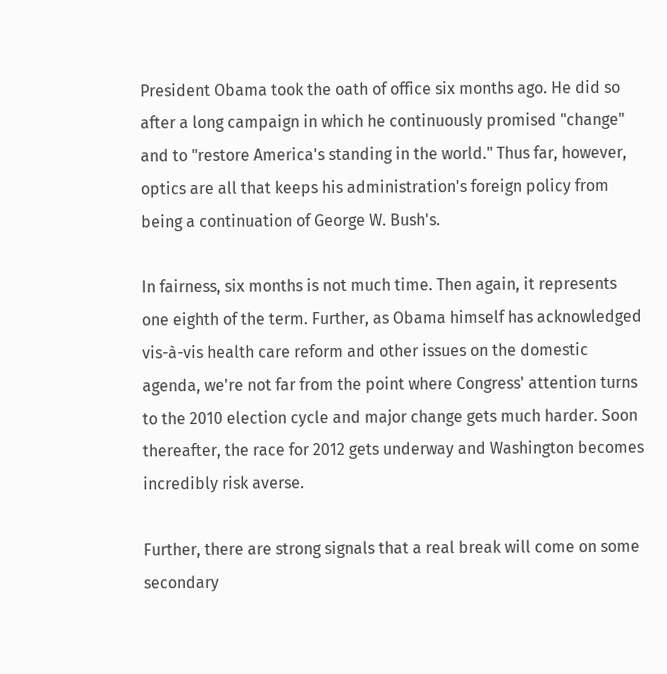President Obama took the oath of office six months ago. He did so after a long campaign in which he continuously promised "change" and to "restore America's standing in the world." Thus far, however, optics are all that keeps his administration's foreign policy from being a continuation of George W. Bush's.

In fairness, six months is not much time. Then again, it represents one eighth of the term. Further, as Obama himself has acknowledged vis-à-vis health care reform and other issues on the domestic agenda, we're not far from the point where Congress' attention turns to the 2010 election cycle and major change gets much harder. Soon thereafter, the race for 2012 gets underway and Washington becomes incredibly risk averse.

Further, there are strong signals that a real break will come on some secondary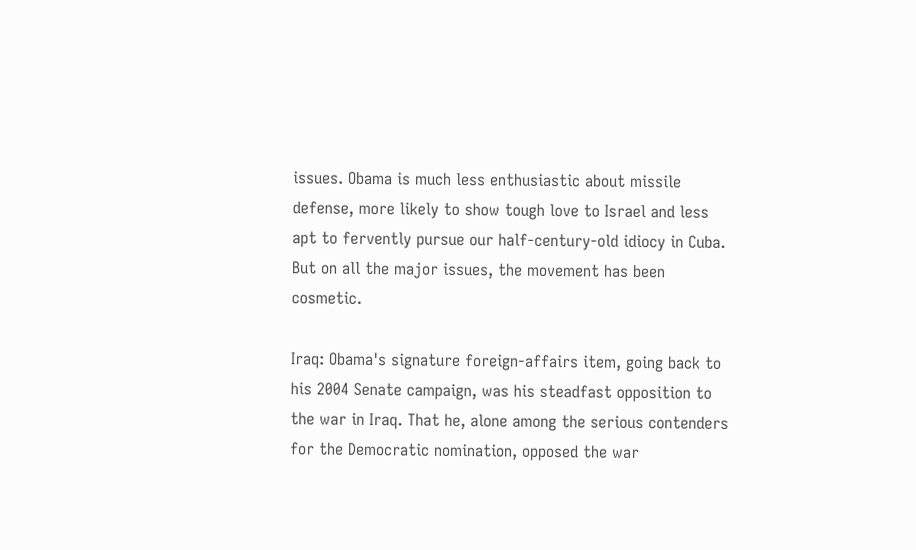issues. Obama is much less enthusiastic about missile defense, more likely to show tough love to Israel and less apt to fervently pursue our half-century-old idiocy in Cuba. But on all the major issues, the movement has been cosmetic.

Iraq: Obama's signature foreign-affairs item, going back to his 2004 Senate campaign, was his steadfast opposition to the war in Iraq. That he, alone among the serious contenders for the Democratic nomination, opposed the war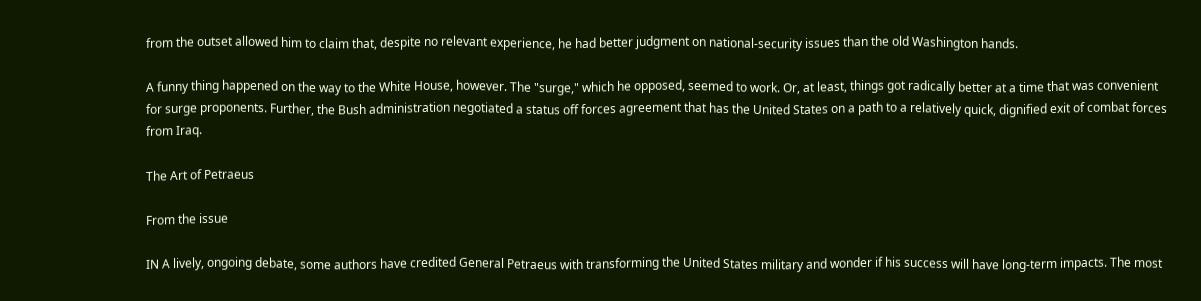from the outset allowed him to claim that, despite no relevant experience, he had better judgment on national-security issues than the old Washington hands.

A funny thing happened on the way to the White House, however. The "surge," which he opposed, seemed to work. Or, at least, things got radically better at a time that was convenient for surge proponents. Further, the Bush administration negotiated a status off forces agreement that has the United States on a path to a relatively quick, dignified exit of combat forces from Iraq.

The Art of Petraeus

From the issue

IN A lively, ongoing debate, some authors have credited General Petraeus with transforming the United States military and wonder if his success will have long-term impacts. The most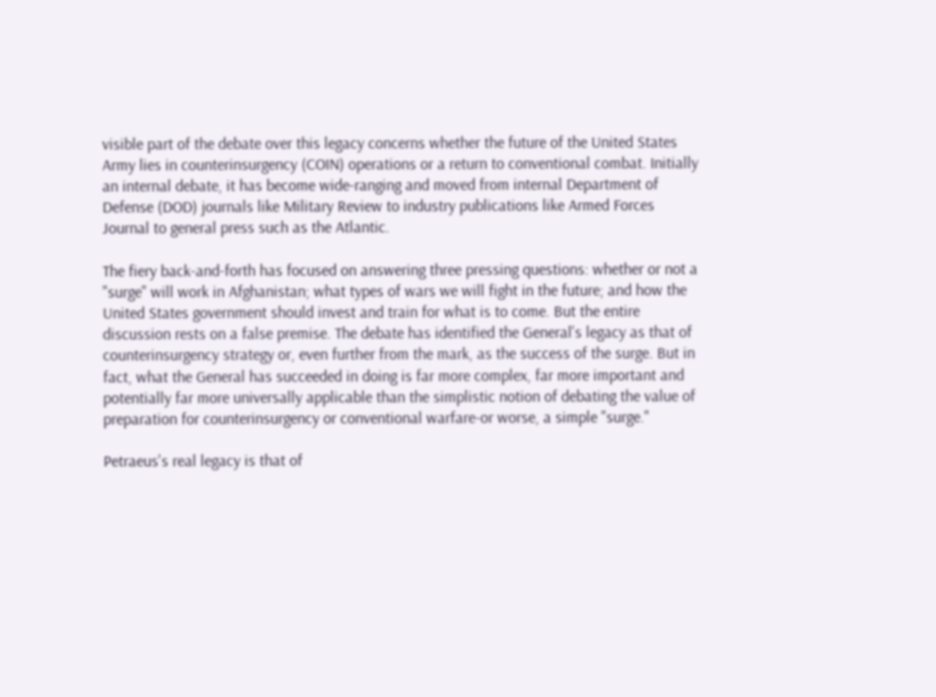visible part of the debate over this legacy concerns whether the future of the United States Army lies in counterinsurgency (COIN) operations or a return to conventional combat. Initially an internal debate, it has become wide-ranging and moved from internal Department of Defense (DOD) journals like Military Review to industry publications like Armed Forces Journal to general press such as the Atlantic.

The fiery back-and-forth has focused on answering three pressing questions: whether or not a "surge" will work in Afghanistan; what types of wars we will fight in the future; and how the United States government should invest and train for what is to come. But the entire discussion rests on a false premise. The debate has identified the General's legacy as that of counterinsurgency strategy or, even further from the mark, as the success of the surge. But in fact, what the General has succeeded in doing is far more complex, far more important and potentially far more universally applicable than the simplistic notion of debating the value of preparation for counterinsurgency or conventional warfare-or worse, a simple "surge."

Petraeus's real legacy is that of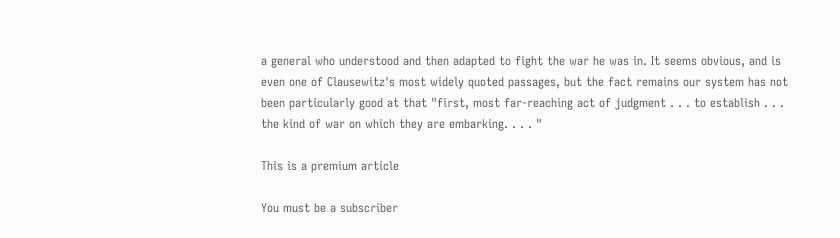a general who understood and then adapted to fight the war he was in. It seems obvious, and is even one of Clausewitz's most widely quoted passages, but the fact remains our system has not been particularly good at that "first, most far-reaching act of judgment . . . to establish . . . the kind of war on which they are embarking. . . . "

This is a premium article

You must be a subscriber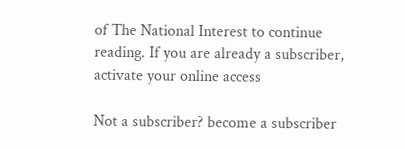of The National Interest to continue reading. If you are already a subscriber, activate your online access

Not a subscriber? become a subscriber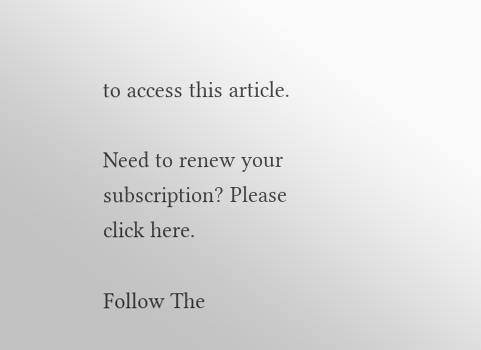to access this article.

Need to renew your subscription? Please click here.

Follow The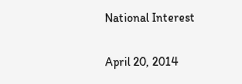National Interest

April 20, 2014